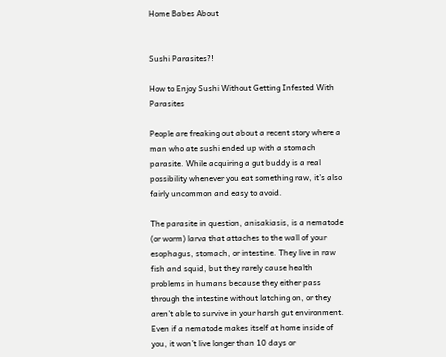Home Babes About


Sushi Parasites?!

How to Enjoy Sushi Without Getting Infested With Parasites

People are freaking out about a recent story where a man who ate sushi ended up with a stomach parasite. While acquiring a gut buddy is a real possibility whenever you eat something raw, it’s also fairly uncommon and easy to avoid.

The parasite in question, anisakiasis, is a nematode (or worm) larva that attaches to the wall of your esophagus, stomach, or intestine. They live in raw fish and squid, but they rarely cause health problems in humans because they either pass through the intestine without latching on, or they aren’t able to survive in your harsh gut environment. Even if a nematode makes itself at home inside of you, it won’t live longer than 10 days or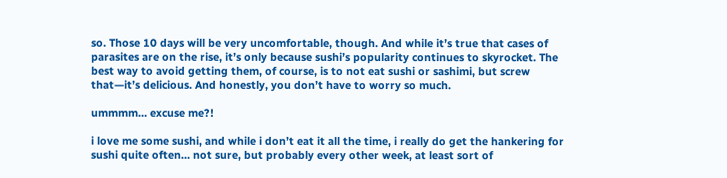so. Those 10 days will be very uncomfortable, though. And while it’s true that cases of parasites are on the rise, it’s only because sushi’s popularity continues to skyrocket. The best way to avoid getting them, of course, is to not eat sushi or sashimi, but screw that—it’s delicious. And honestly, you don’t have to worry so much.

ummmm… excuse me?!

i love me some sushi, and while i don’t eat it all the time, i really do get the hankering for sushi quite often… not sure, but probably every other week, at least sort of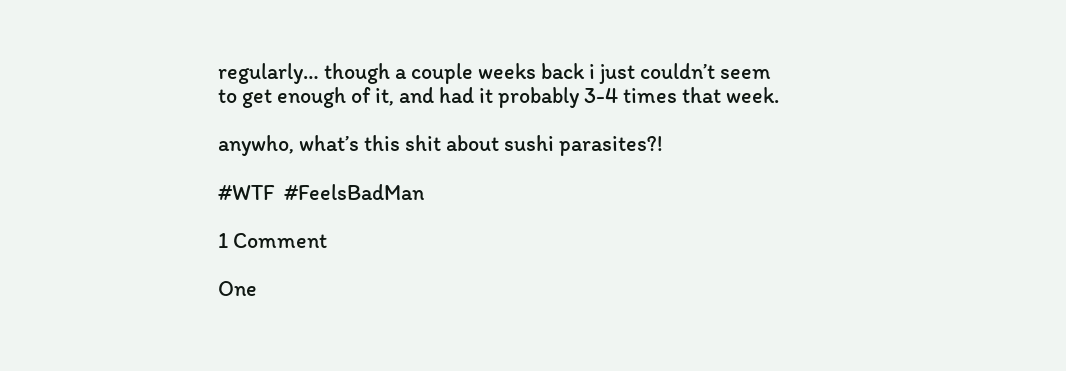regularly… though a couple weeks back i just couldn’t seem to get enough of it, and had it probably 3-4 times that week.

anywho, what’s this shit about sushi parasites?!

#WTF  #FeelsBadMan

1 Comment

One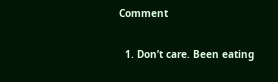Comment

  1. Don’t care. Been eating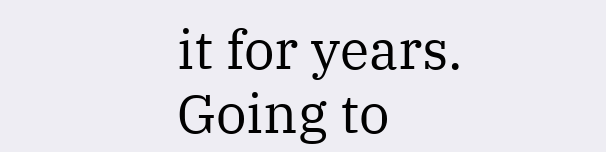it for years. Going to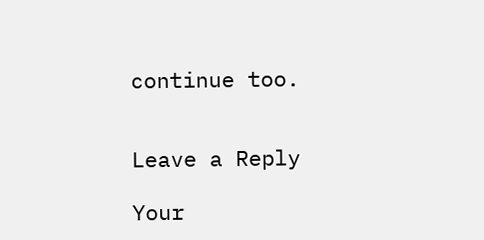continue too.


Leave a Reply

Your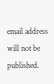email address will not be published.